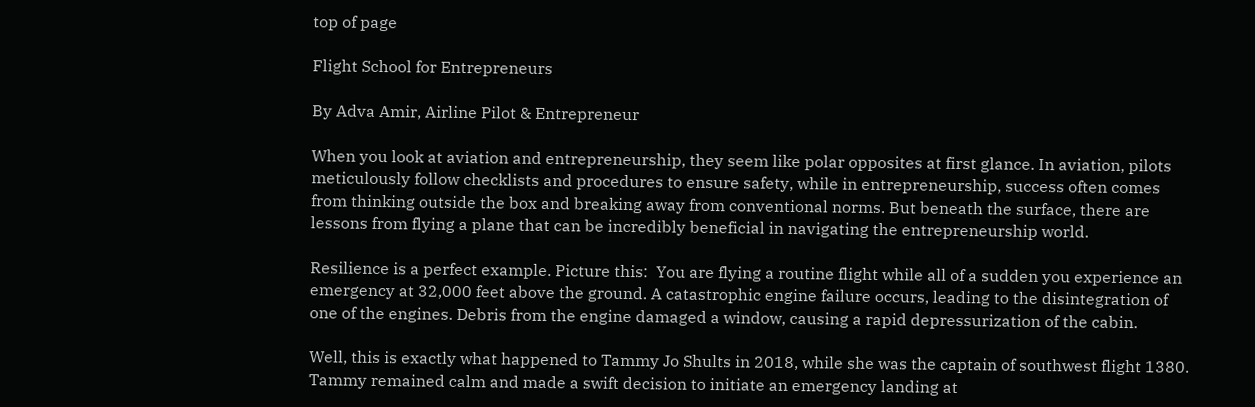top of page

Flight School for Entrepreneurs

By Adva Amir, Airline Pilot & Entrepreneur

When you look at aviation and entrepreneurship, they seem like polar opposites at first glance. In aviation, pilots meticulously follow checklists and procedures to ensure safety, while in entrepreneurship, success often comes from thinking outside the box and breaking away from conventional norms. But beneath the surface, there are lessons from flying a plane that can be incredibly beneficial in navigating the entrepreneurship world.

Resilience is a perfect example. Picture this:  You are flying a routine flight while all of a sudden you experience an emergency at 32,000 feet above the ground. A catastrophic engine failure occurs, leading to the disintegration of one of the engines. Debris from the engine damaged a window, causing a rapid depressurization of the cabin.

Well, this is exactly what happened to Tammy Jo Shults in 2018, while she was the captain of southwest flight 1380. Tammy remained calm and made a swift decision to initiate an emergency landing at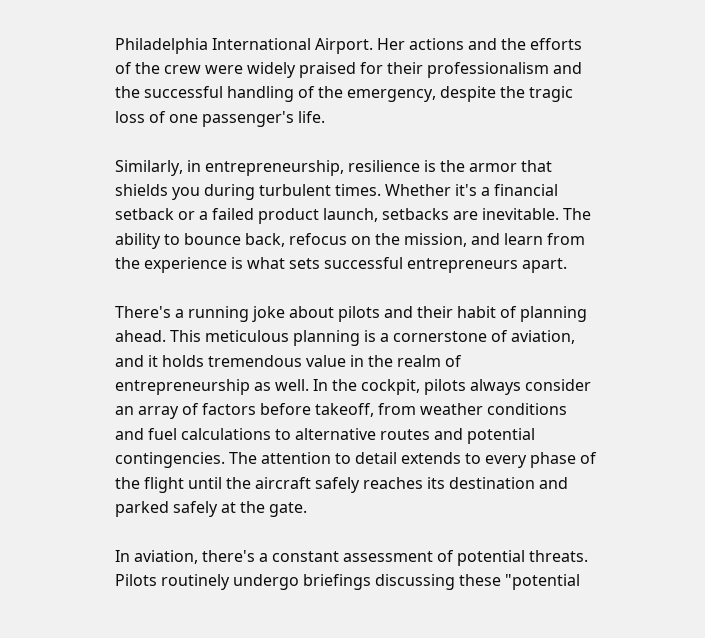Philadelphia International Airport. Her actions and the efforts of the crew were widely praised for their professionalism and the successful handling of the emergency, despite the tragic loss of one passenger's life.

Similarly, in entrepreneurship, resilience is the armor that shields you during turbulent times. Whether it's a financial setback or a failed product launch, setbacks are inevitable. The ability to bounce back, refocus on the mission, and learn from the experience is what sets successful entrepreneurs apart.

There's a running joke about pilots and their habit of planning ahead. This meticulous planning is a cornerstone of aviation, and it holds tremendous value in the realm of entrepreneurship as well. In the cockpit, pilots always consider an array of factors before takeoff, from weather conditions and fuel calculations to alternative routes and potential contingencies. The attention to detail extends to every phase of the flight until the aircraft safely reaches its destination and parked safely at the gate.

In aviation, there's a constant assessment of potential threats. Pilots routinely undergo briefings discussing these "potential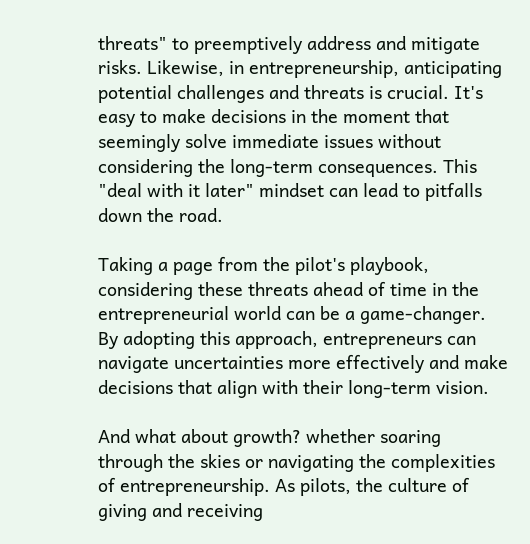threats" to preemptively address and mitigate risks. Likewise, in entrepreneurship, anticipating potential challenges and threats is crucial. It's easy to make decisions in the moment that seemingly solve immediate issues without considering the long-term consequences. This "deal with it later" mindset can lead to pitfalls down the road.

Taking a page from the pilot's playbook, considering these threats ahead of time in the entrepreneurial world can be a game-changer. By adopting this approach, entrepreneurs can navigate uncertainties more effectively and make decisions that align with their long-term vision.

And what about growth? whether soaring through the skies or navigating the complexities of entrepreneurship. As pilots, the culture of giving and receiving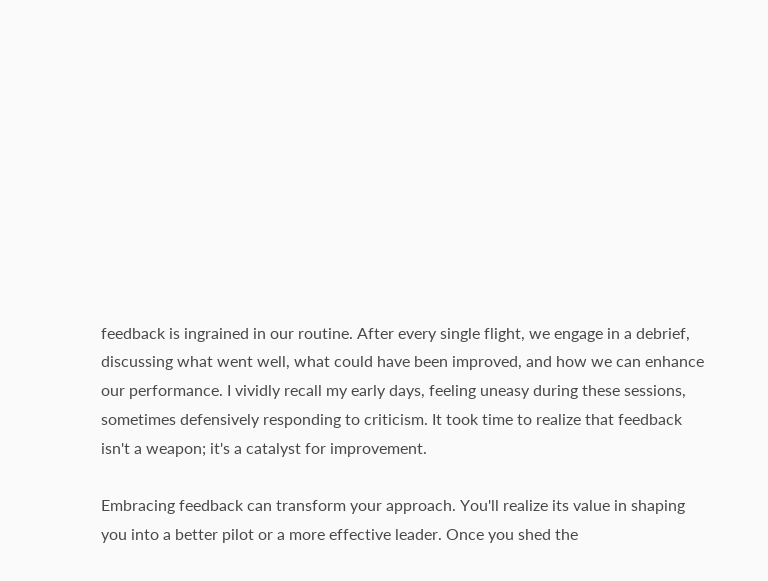feedback is ingrained in our routine. After every single flight, we engage in a debrief, discussing what went well, what could have been improved, and how we can enhance our performance. I vividly recall my early days, feeling uneasy during these sessions, sometimes defensively responding to criticism. It took time to realize that feedback isn't a weapon; it's a catalyst for improvement.

Embracing feedback can transform your approach. You'll realize its value in shaping you into a better pilot or a more effective leader. Once you shed the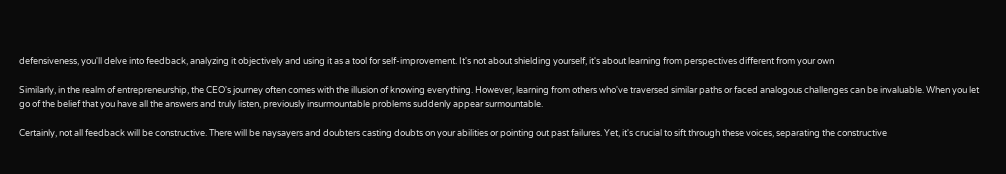defensiveness, you'll delve into feedback, analyzing it objectively and using it as a tool for self-improvement. It's not about shielding yourself, it's about learning from perspectives different from your own

Similarly, in the realm of entrepreneurship, the CEO's journey often comes with the illusion of knowing everything. However, learning from others who've traversed similar paths or faced analogous challenges can be invaluable. When you let go of the belief that you have all the answers and truly listen, previously insurmountable problems suddenly appear surmountable.

Certainly, not all feedback will be constructive. There will be naysayers and doubters casting doubts on your abilities or pointing out past failures. Yet, it's crucial to sift through these voices, separating the constructive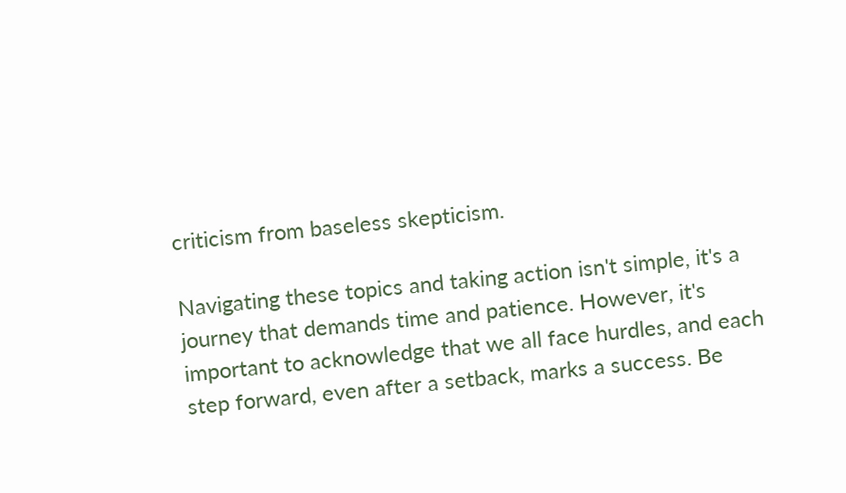criticism from baseless skepticism.

Navigating these topics and taking action isn't simple, it's a journey that demands time and patience. However, it's important to acknowledge that we all face hurdles, and each step forward, even after a setback, marks a success. Be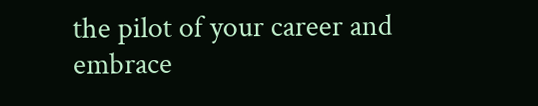the pilot of your career and embrace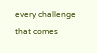every challenge that comes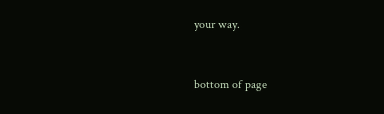your way.


bottom of page